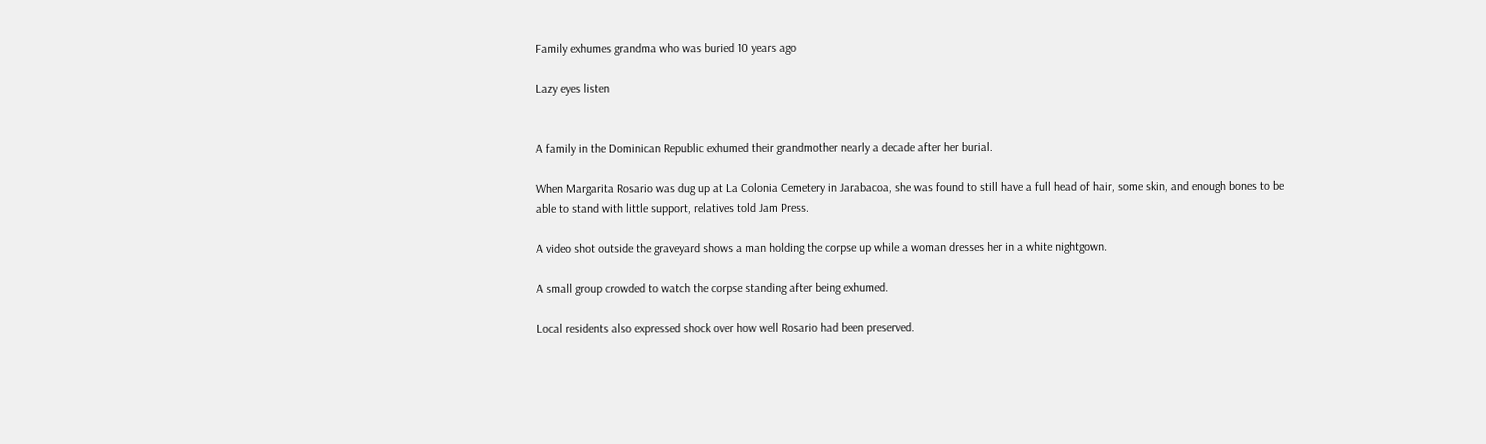Family exhumes grandma who was buried 10 years ago

Lazy eyes listen


A family in the Dominican Republic exhumed their grandmother nearly a decade after her burial.

When Margarita Rosario was dug up at La Colonia Cemetery in Jarabacoa, she was found to still have a full head of hair, some skin, and enough bones to be able to stand with little support, relatives told Jam Press.

A video shot outside the graveyard shows a man holding the corpse up while a woman dresses her in a white nightgown.

A small group crowded to watch the corpse standing after being exhumed.

Local residents also expressed shock over how well Rosario had been preserved.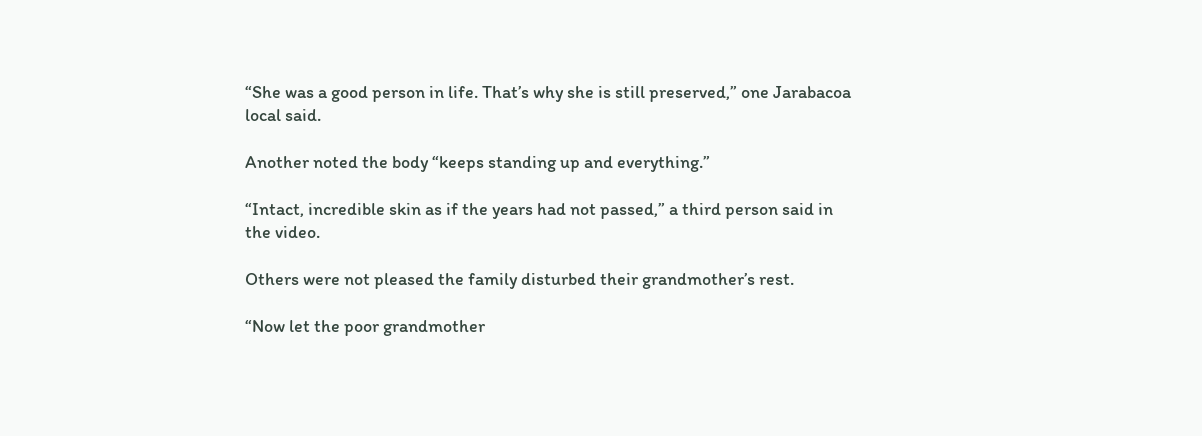“She was a good person in life. That’s why she is still preserved,” one Jarabacoa local said.

Another noted the body “keeps standing up and everything.”

“Intact, incredible skin as if the years had not passed,” a third person said in the video.

Others were not pleased the family disturbed their grandmother’s rest.

“Now let the poor grandmother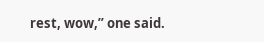rest, wow,” one said.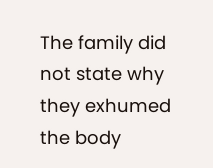The family did not state why they exhumed the body